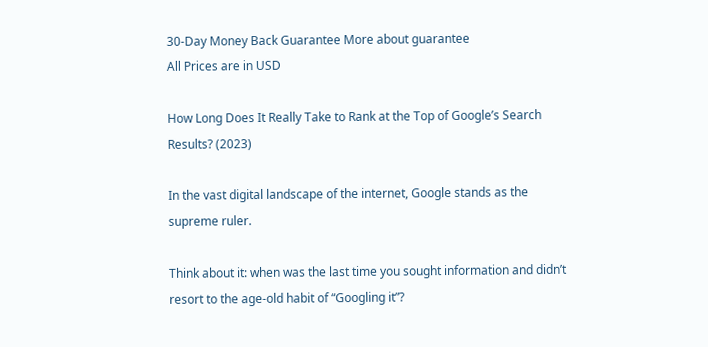30-Day Money Back Guarantee More about guarantee
All Prices are in USD

How Long Does It Really Take to Rank at the Top of Google’s Search Results? (2023)

In the vast digital landscape of the internet, Google stands as the supreme ruler.

Think about it: when was the last time you sought information and didn’t resort to the age-old habit of “Googling it”?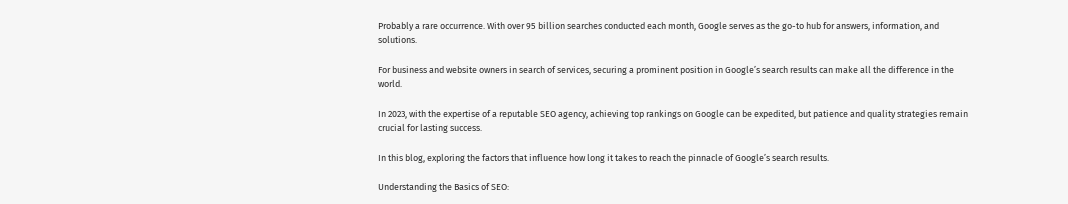Probably a rare occurrence. With over 95 billion searches conducted each month, Google serves as the go-to hub for answers, information, and solutions.

For business and website owners in search of services, securing a prominent position in Google’s search results can make all the difference in the world.

In 2023, with the expertise of a reputable SEO agency, achieving top rankings on Google can be expedited, but patience and quality strategies remain crucial for lasting success.

In this blog, exploring the factors that influence how long it takes to reach the pinnacle of Google’s search results.

Understanding the Basics of SEO: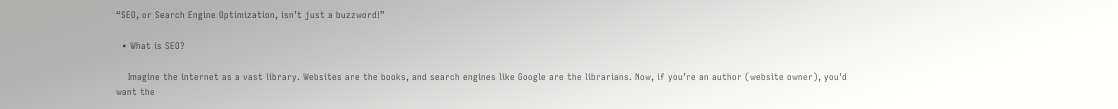“SEO, or Search Engine Optimization, isn’t just a buzzword!”

  • What is SEO?

    Imagine the internet as a vast library. Websites are the books, and search engines like Google are the librarians. Now, if you’re an author (website owner), you’d want the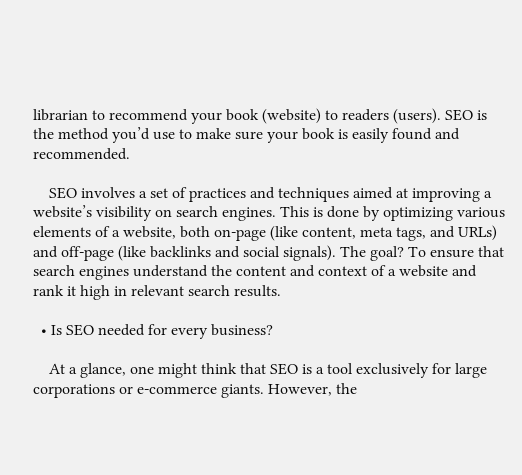librarian to recommend your book (website) to readers (users). SEO is the method you’d use to make sure your book is easily found and recommended.

    SEO involves a set of practices and techniques aimed at improving a website’s visibility on search engines. This is done by optimizing various elements of a website, both on-page (like content, meta tags, and URLs) and off-page (like backlinks and social signals). The goal? To ensure that search engines understand the content and context of a website and rank it high in relevant search results.

  • Is SEO needed for every business?

    At a glance, one might think that SEO is a tool exclusively for large corporations or e-commerce giants. However, the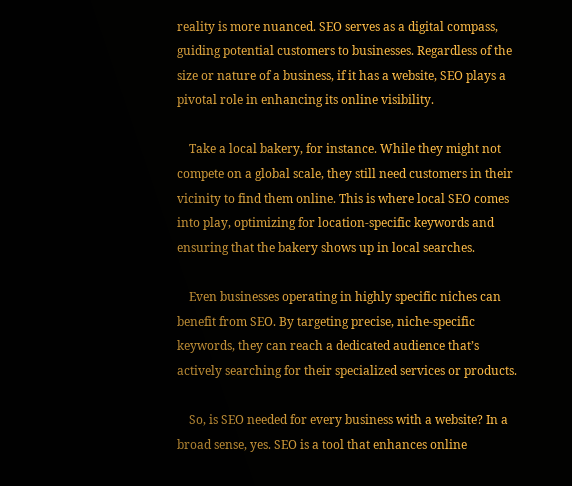reality is more nuanced. SEO serves as a digital compass, guiding potential customers to businesses. Regardless of the size or nature of a business, if it has a website, SEO plays a pivotal role in enhancing its online visibility.

    Take a local bakery, for instance. While they might not compete on a global scale, they still need customers in their vicinity to find them online. This is where local SEO comes into play, optimizing for location-specific keywords and ensuring that the bakery shows up in local searches.

    Even businesses operating in highly specific niches can benefit from SEO. By targeting precise, niche-specific keywords, they can reach a dedicated audience that’s actively searching for their specialized services or products.

    So, is SEO needed for every business with a website? In a broad sense, yes. SEO is a tool that enhances online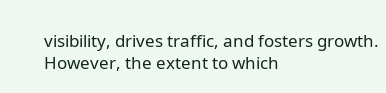visibility, drives traffic, and fosters growth. However, the extent to which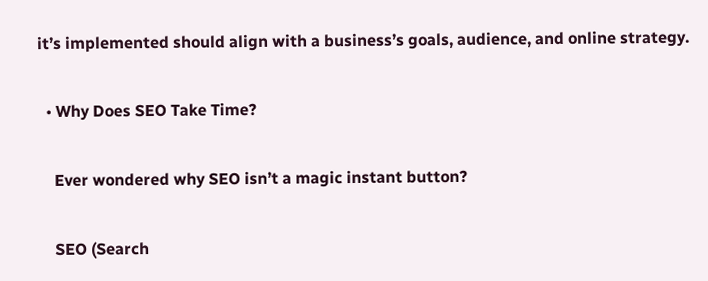it’s implemented should align with a business’s goals, audience, and online strategy.

  • Why Does SEO Take Time?

    Ever wondered why SEO isn’t a magic instant button?

    SEO (Search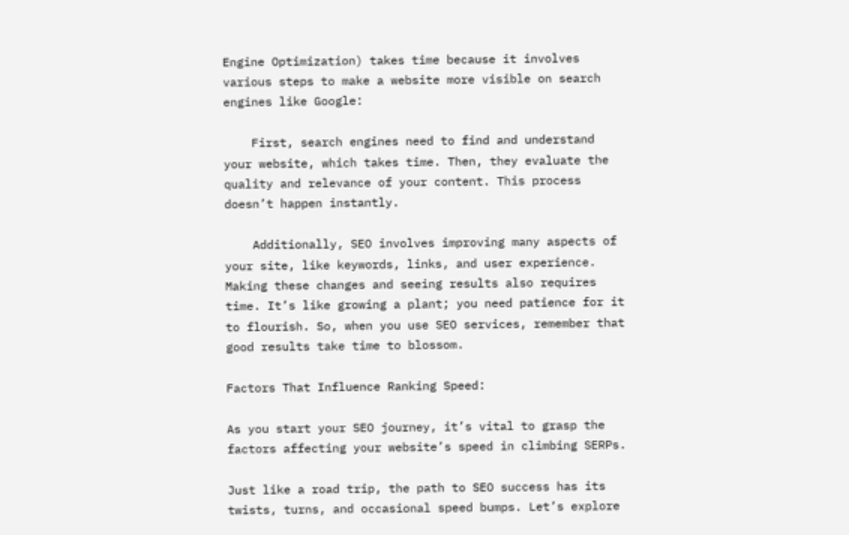Engine Optimization) takes time because it involves various steps to make a website more visible on search engines like Google:

    First, search engines need to find and understand your website, which takes time. Then, they evaluate the quality and relevance of your content. This process doesn’t happen instantly.

    Additionally, SEO involves improving many aspects of your site, like keywords, links, and user experience. Making these changes and seeing results also requires time. It’s like growing a plant; you need patience for it to flourish. So, when you use SEO services, remember that good results take time to blossom.

Factors That Influence Ranking Speed:

As you start your SEO journey, it’s vital to grasp the factors affecting your website’s speed in climbing SERPs.

Just like a road trip, the path to SEO success has its twists, turns, and occasional speed bumps. Let’s explore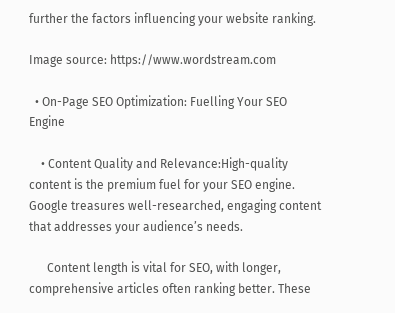further the factors influencing your website ranking.

Image source: https://www.wordstream.com

  • On-Page SEO Optimization: Fuelling Your SEO Engine

    • Content Quality and Relevance:High-quality content is the premium fuel for your SEO engine. Google treasures well-researched, engaging content that addresses your audience’s needs.

      Content length is vital for SEO, with longer, comprehensive articles often ranking better. These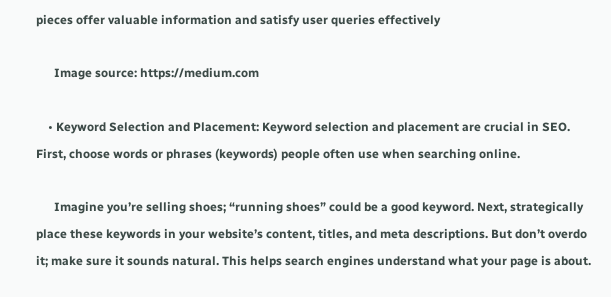pieces offer valuable information and satisfy user queries effectively

      Image source: https://medium.com

    • Keyword Selection and Placement: Keyword selection and placement are crucial in SEO. First, choose words or phrases (keywords) people often use when searching online.

      Imagine you’re selling shoes; “running shoes” could be a good keyword. Next, strategically place these keywords in your website’s content, titles, and meta descriptions. But don’t overdo it; make sure it sounds natural. This helps search engines understand what your page is about.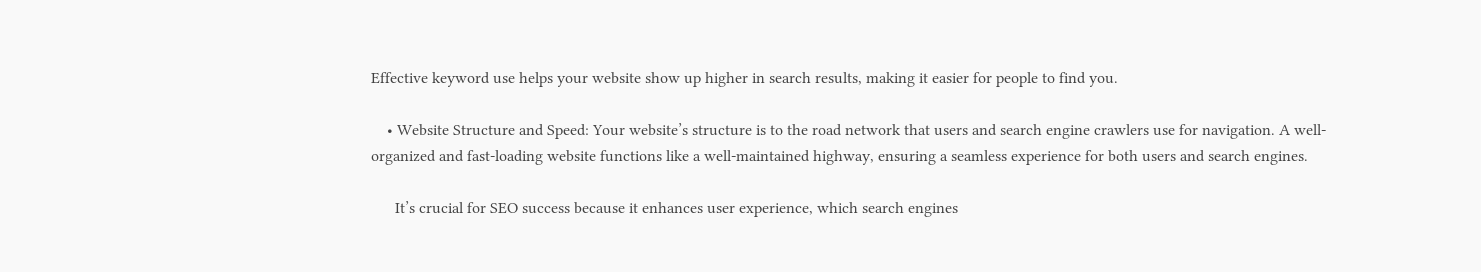Effective keyword use helps your website show up higher in search results, making it easier for people to find you.

    • Website Structure and Speed: Your website’s structure is to the road network that users and search engine crawlers use for navigation. A well-organized and fast-loading website functions like a well-maintained highway, ensuring a seamless experience for both users and search engines.

      It’s crucial for SEO success because it enhances user experience, which search engines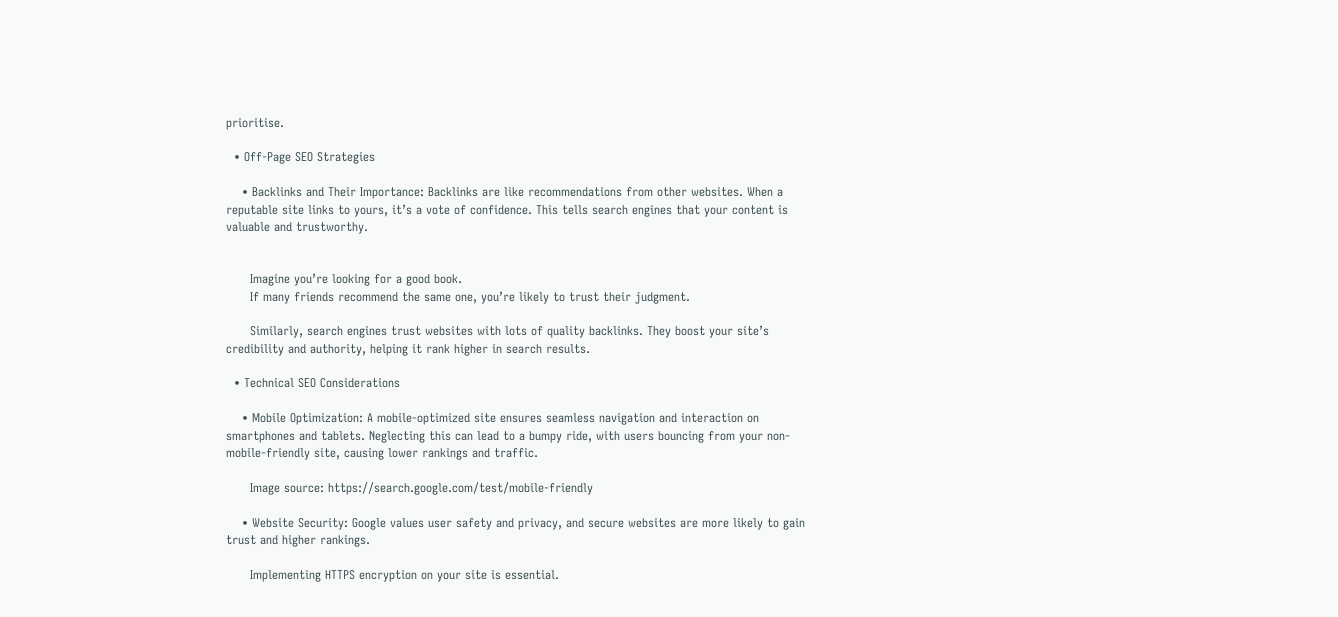prioritise.

  • Off-Page SEO Strategies

    • Backlinks and Their Importance: Backlinks are like recommendations from other websites. When a reputable site links to yours, it’s a vote of confidence. This tells search engines that your content is valuable and trustworthy.


      Imagine you’re looking for a good book.
      If many friends recommend the same one, you’re likely to trust their judgment.

      Similarly, search engines trust websites with lots of quality backlinks. They boost your site’s credibility and authority, helping it rank higher in search results.

  • Technical SEO Considerations

    • Mobile Optimization: A mobile-optimized site ensures seamless navigation and interaction on smartphones and tablets. Neglecting this can lead to a bumpy ride, with users bouncing from your non-mobile-friendly site, causing lower rankings and traffic.

      Image source: https://search.google.com/test/mobile-friendly

    • Website Security: Google values user safety and privacy, and secure websites are more likely to gain trust and higher rankings.

      Implementing HTTPS encryption on your site is essential.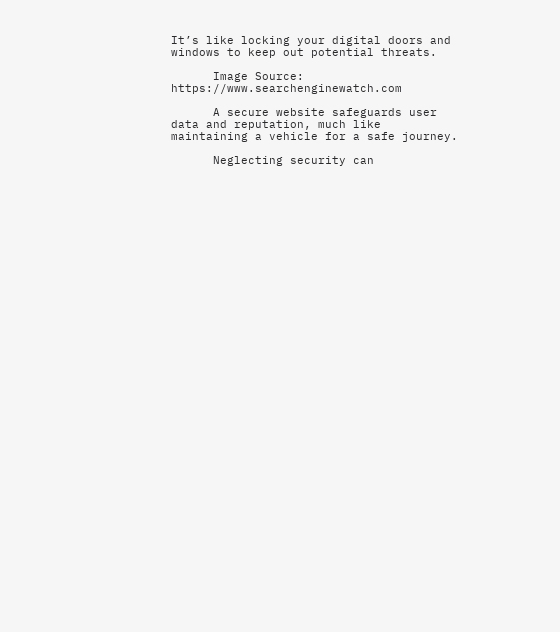It’s like locking your digital doors and windows to keep out potential threats.

      Image Source: https://www.searchenginewatch.com

      A secure website safeguards user data and reputation, much like maintaining a vehicle for a safe journey.

      Neglecting security can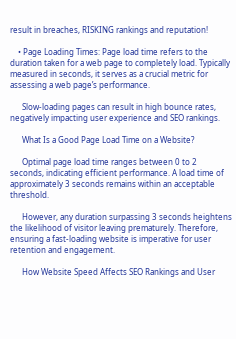result in breaches, RISKING rankings and reputation!

    • Page Loading Times: Page load time refers to the duration taken for a web page to completely load. Typically measured in seconds, it serves as a crucial metric for assessing a web page’s performance.

      Slow-loading pages can result in high bounce rates, negatively impacting user experience and SEO rankings.

      What Is a Good Page Load Time on a Website?

      Optimal page load time ranges between 0 to 2 seconds, indicating efficient performance. A load time of approximately 3 seconds remains within an acceptable threshold.

      However, any duration surpassing 3 seconds heightens the likelihood of visitor leaving prematurely. Therefore, ensuring a fast-loading website is imperative for user retention and engagement.

      How Website Speed Affects SEO Rankings and User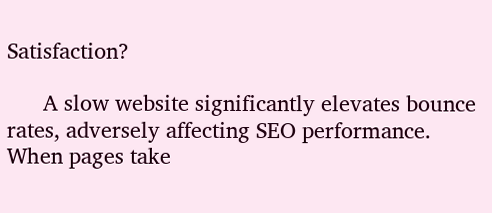Satisfaction?

      A slow website significantly elevates bounce rates, adversely affecting SEO performance. When pages take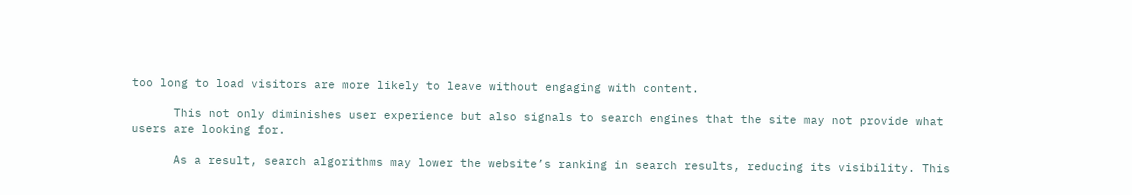too long to load visitors are more likely to leave without engaging with content.

      This not only diminishes user experience but also signals to search engines that the site may not provide what users are looking for.

      As a result, search algorithms may lower the website’s ranking in search results, reducing its visibility. This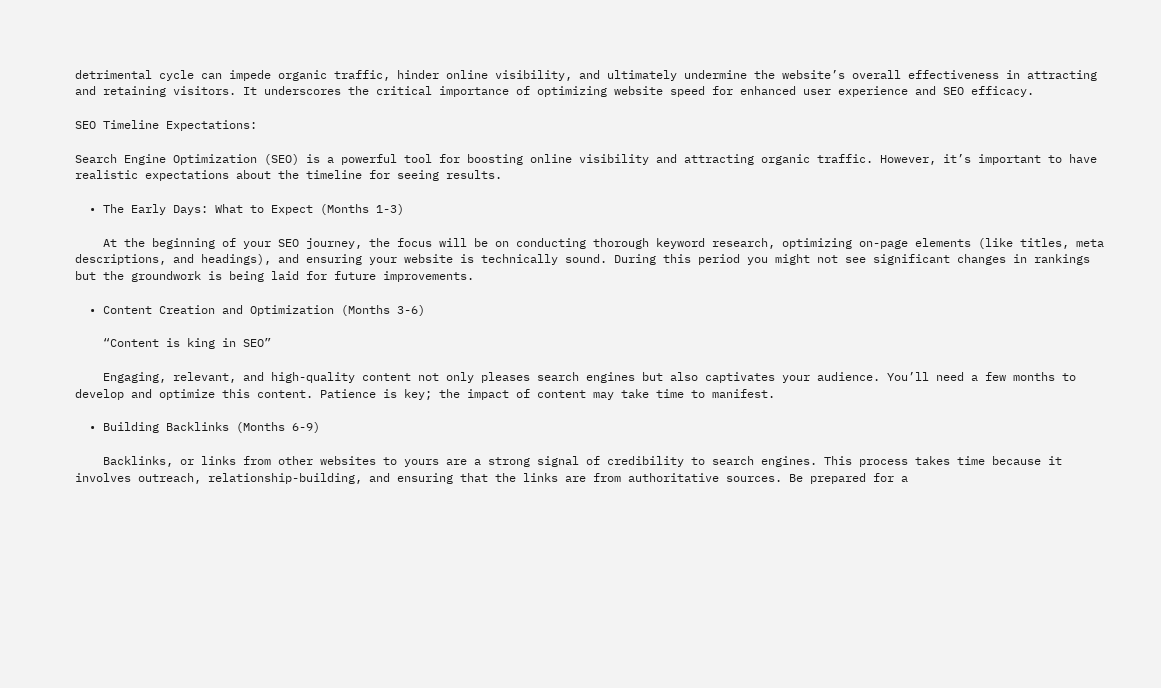detrimental cycle can impede organic traffic, hinder online visibility, and ultimately undermine the website’s overall effectiveness in attracting and retaining visitors. It underscores the critical importance of optimizing website speed for enhanced user experience and SEO efficacy.

SEO Timeline Expectations:

Search Engine Optimization (SEO) is a powerful tool for boosting online visibility and attracting organic traffic. However, it’s important to have realistic expectations about the timeline for seeing results.

  • The Early Days: What to Expect (Months 1-3)

    At the beginning of your SEO journey, the focus will be on conducting thorough keyword research, optimizing on-page elements (like titles, meta descriptions, and headings), and ensuring your website is technically sound. During this period you might not see significant changes in rankings but the groundwork is being laid for future improvements.

  • Content Creation and Optimization (Months 3-6)

    “Content is king in SEO”

    Engaging, relevant, and high-quality content not only pleases search engines but also captivates your audience. You’ll need a few months to develop and optimize this content. Patience is key; the impact of content may take time to manifest.

  • Building Backlinks (Months 6-9)

    Backlinks, or links from other websites to yours are a strong signal of credibility to search engines. This process takes time because it involves outreach, relationship-building, and ensuring that the links are from authoritative sources. Be prepared for a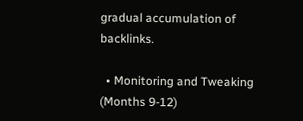gradual accumulation of backlinks.

  • Monitoring and Tweaking (Months 9-12)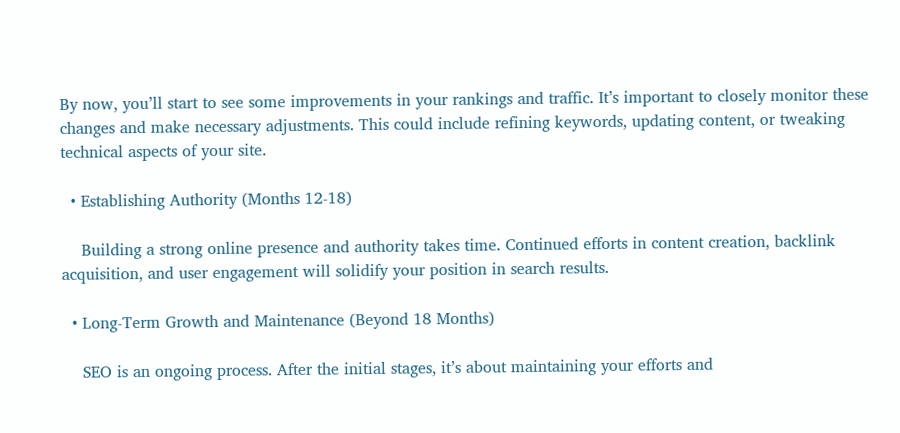By now, you’ll start to see some improvements in your rankings and traffic. It’s important to closely monitor these changes and make necessary adjustments. This could include refining keywords, updating content, or tweaking technical aspects of your site.

  • Establishing Authority (Months 12-18)

    Building a strong online presence and authority takes time. Continued efforts in content creation, backlink acquisition, and user engagement will solidify your position in search results.

  • Long-Term Growth and Maintenance (Beyond 18 Months)

    SEO is an ongoing process. After the initial stages, it’s about maintaining your efforts and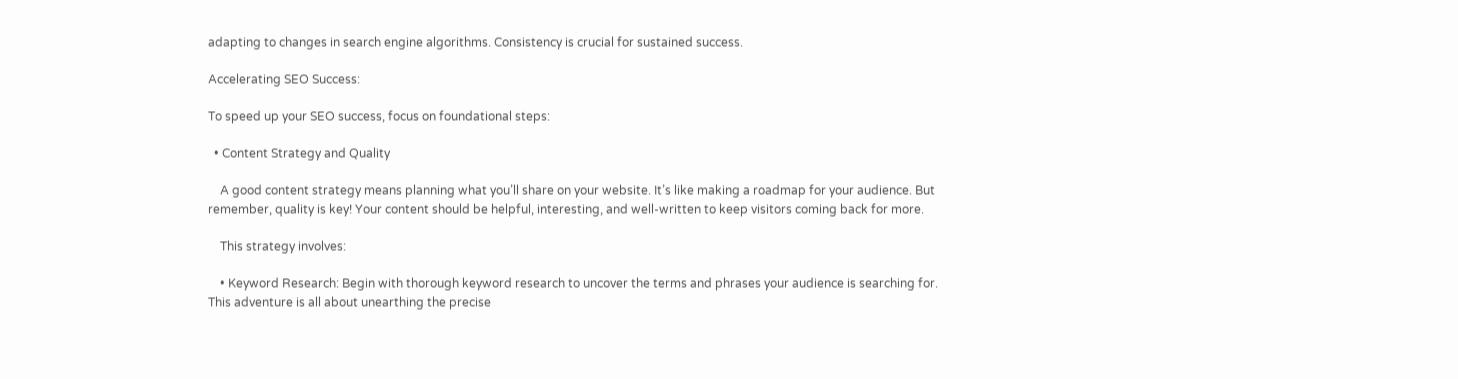adapting to changes in search engine algorithms. Consistency is crucial for sustained success.

Accelerating SEO Success:

To speed up your SEO success, focus on foundational steps:

  • Content Strategy and Quality

    A good content strategy means planning what you’ll share on your website. It’s like making a roadmap for your audience. But remember, quality is key! Your content should be helpful, interesting, and well-written to keep visitors coming back for more.

    This strategy involves:

    • Keyword Research: Begin with thorough keyword research to uncover the terms and phrases your audience is searching for. This adventure is all about unearthing the precise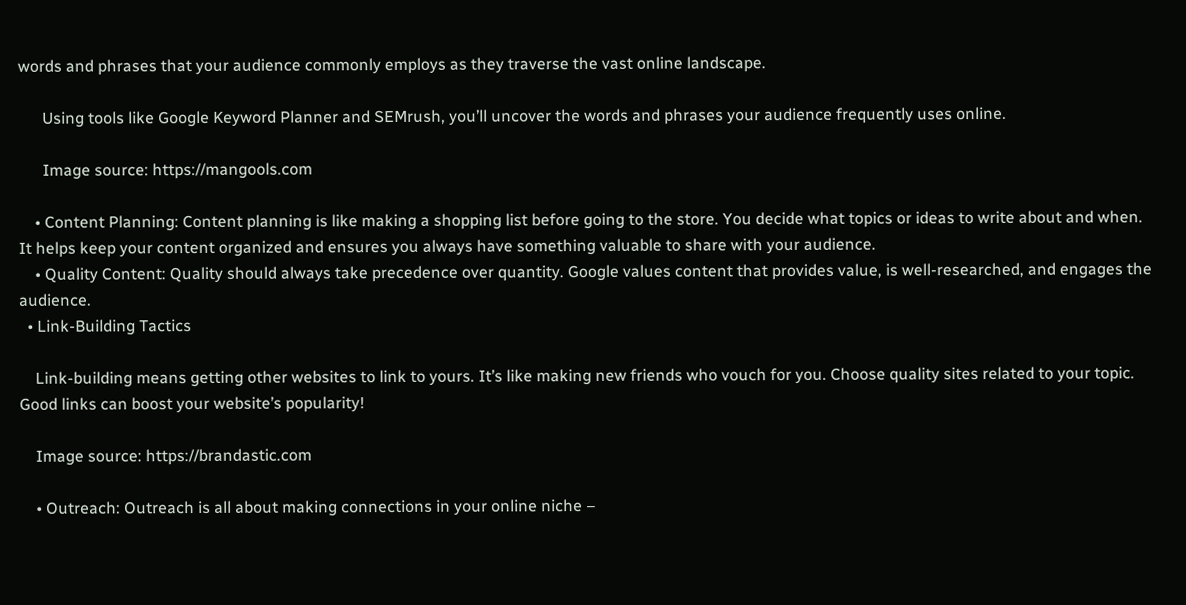words and phrases that your audience commonly employs as they traverse the vast online landscape.

      Using tools like Google Keyword Planner and SEMrush, you’ll uncover the words and phrases your audience frequently uses online.

      Image source: https://mangools.com

    • Content Planning: Content planning is like making a shopping list before going to the store. You decide what topics or ideas to write about and when. It helps keep your content organized and ensures you always have something valuable to share with your audience.
    • Quality Content: Quality should always take precedence over quantity. Google values content that provides value, is well-researched, and engages the audience.
  • Link-Building Tactics

    Link-building means getting other websites to link to yours. It’s like making new friends who vouch for you. Choose quality sites related to your topic. Good links can boost your website’s popularity!

    Image source: https://brandastic.com

    • Outreach: Outreach is all about making connections in your online niche –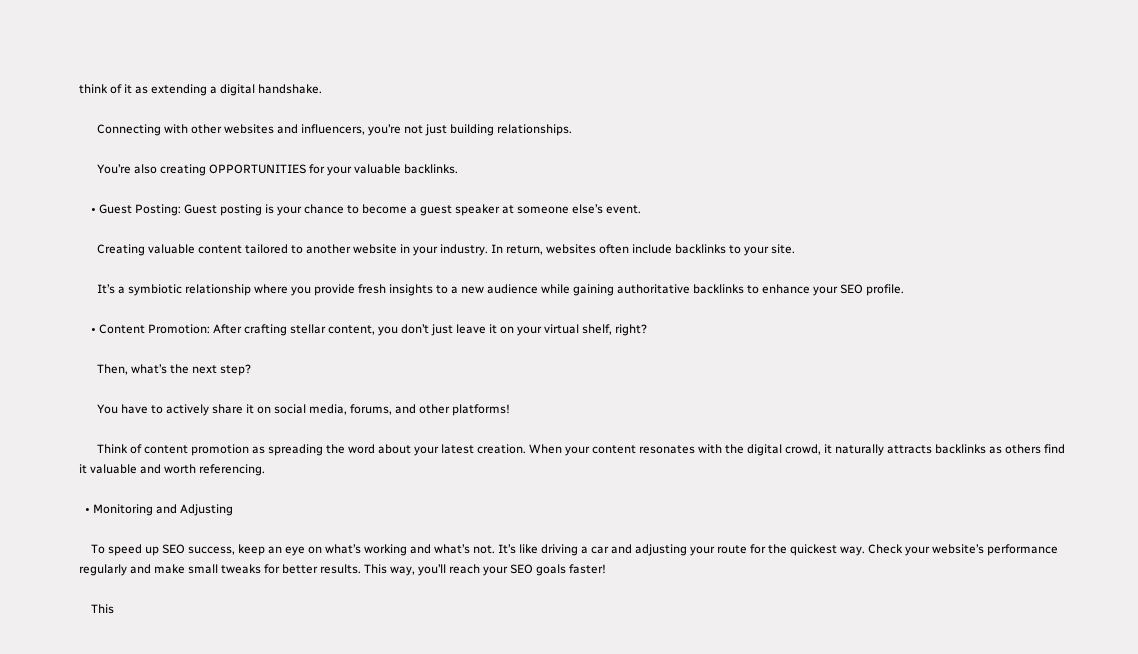think of it as extending a digital handshake.

      Connecting with other websites and influencers, you’re not just building relationships.

      You’re also creating OPPORTUNITIES for your valuable backlinks.

    • Guest Posting: Guest posting is your chance to become a guest speaker at someone else’s event.

      Creating valuable content tailored to another website in your industry. In return, websites often include backlinks to your site.

      It’s a symbiotic relationship where you provide fresh insights to a new audience while gaining authoritative backlinks to enhance your SEO profile.

    • Content Promotion: After crafting stellar content, you don’t just leave it on your virtual shelf, right?

      Then, what’s the next step?

      You have to actively share it on social media, forums, and other platforms!

      Think of content promotion as spreading the word about your latest creation. When your content resonates with the digital crowd, it naturally attracts backlinks as others find it valuable and worth referencing.

  • Monitoring and Adjusting

    To speed up SEO success, keep an eye on what’s working and what’s not. It’s like driving a car and adjusting your route for the quickest way. Check your website’s performance regularly and make small tweaks for better results. This way, you’ll reach your SEO goals faster!

    This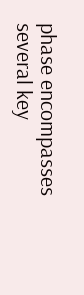phase encompasses several key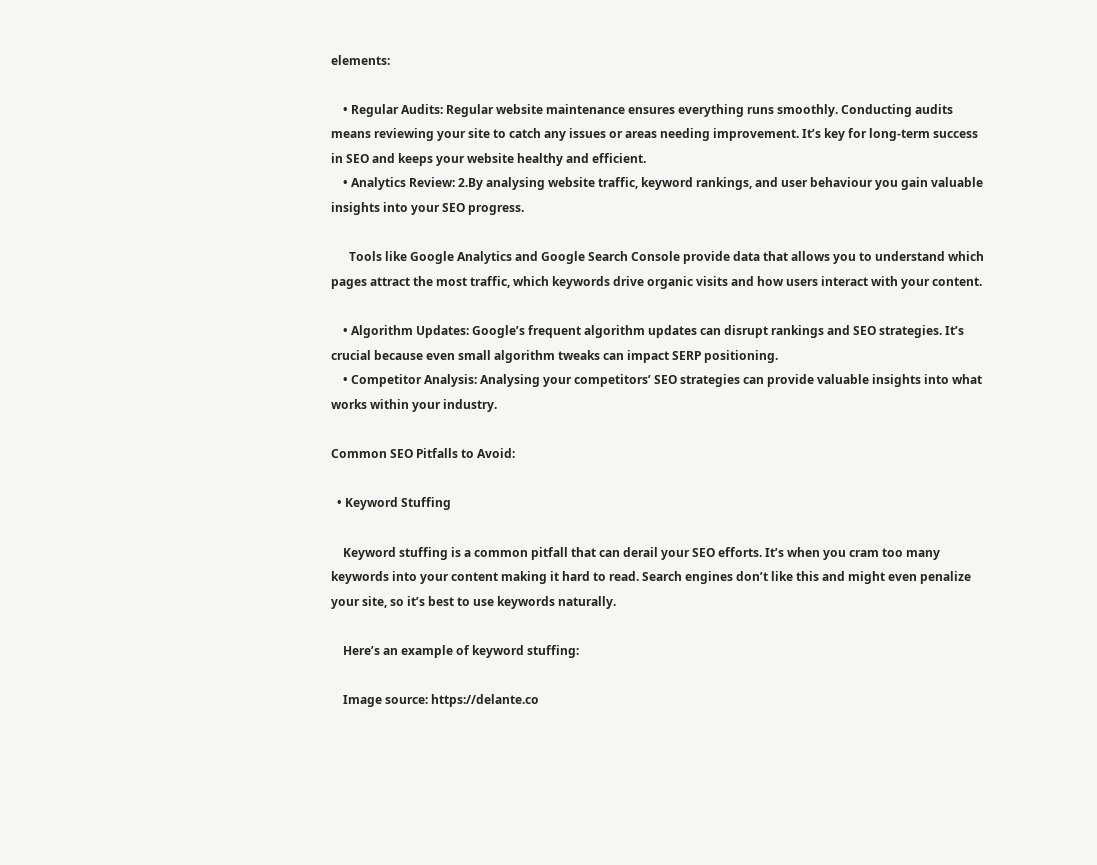elements:

    • Regular Audits: Regular website maintenance ensures everything runs smoothly. Conducting audits means reviewing your site to catch any issues or areas needing improvement. It’s key for long-term success in SEO and keeps your website healthy and efficient.
    • Analytics Review: 2.By analysing website traffic, keyword rankings, and user behaviour you gain valuable insights into your SEO progress.

      Tools like Google Analytics and Google Search Console provide data that allows you to understand which pages attract the most traffic, which keywords drive organic visits and how users interact with your content.

    • Algorithm Updates: Google’s frequent algorithm updates can disrupt rankings and SEO strategies. It’s crucial because even small algorithm tweaks can impact SERP positioning.
    • Competitor Analysis: Analysing your competitors’ SEO strategies can provide valuable insights into what works within your industry.

Common SEO Pitfalls to Avoid:

  • Keyword Stuffing

    Keyword stuffing is a common pitfall that can derail your SEO efforts. It’s when you cram too many keywords into your content making it hard to read. Search engines don’t like this and might even penalize your site, so it’s best to use keywords naturally.

    Here’s an example of keyword stuffing:

    Image source: https://delante.co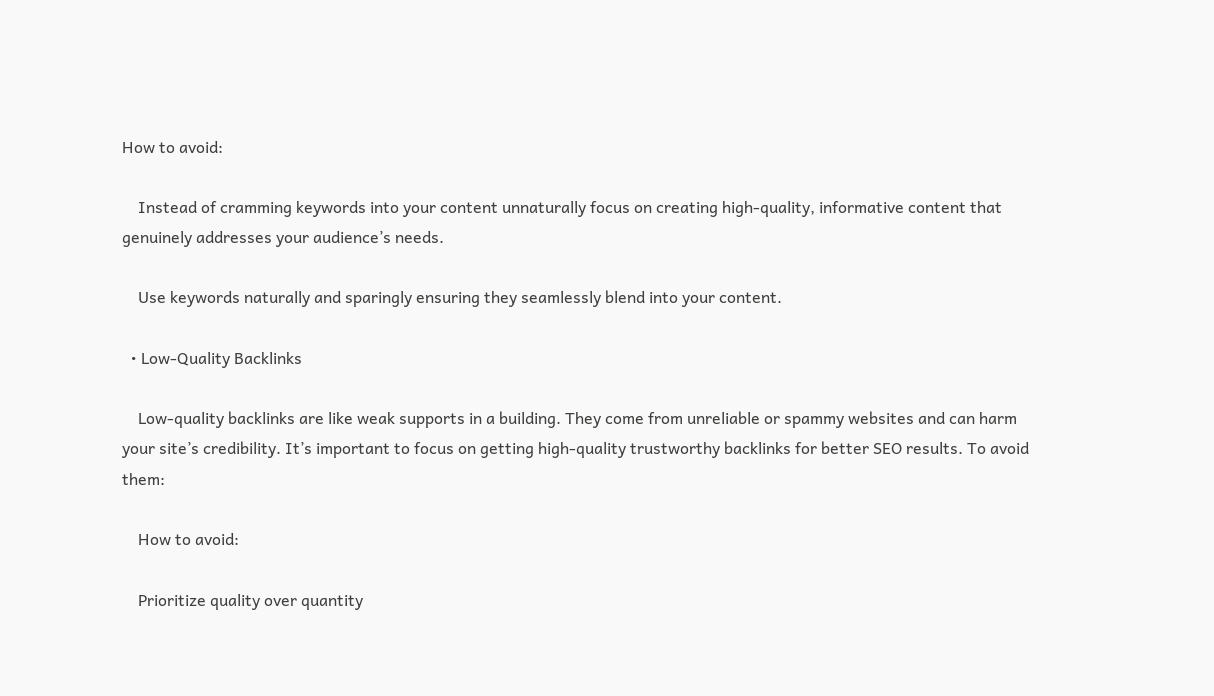How to avoid:

    Instead of cramming keywords into your content unnaturally focus on creating high-quality, informative content that genuinely addresses your audience’s needs.

    Use keywords naturally and sparingly ensuring they seamlessly blend into your content.

  • Low-Quality Backlinks

    Low-quality backlinks are like weak supports in a building. They come from unreliable or spammy websites and can harm your site’s credibility. It’s important to focus on getting high-quality trustworthy backlinks for better SEO results. To avoid them:

    How to avoid:

    Prioritize quality over quantity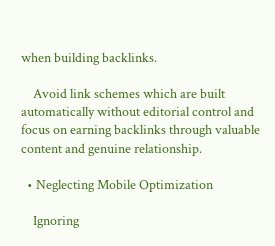when building backlinks.

    Avoid link schemes which are built automatically without editorial control and focus on earning backlinks through valuable content and genuine relationship.

  • Neglecting Mobile Optimization

    Ignoring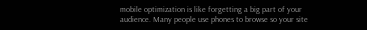mobile optimization is like forgetting a big part of your audience. Many people use phones to browse so your site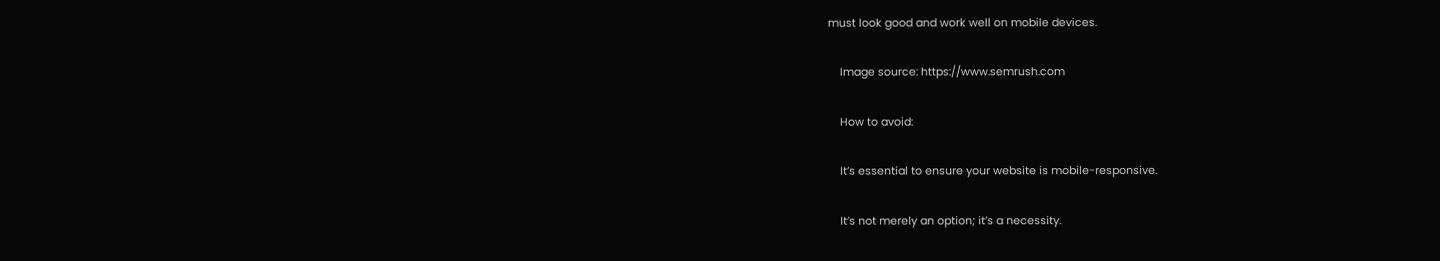must look good and work well on mobile devices.

    Image source: https://www.semrush.com

    How to avoid:

    It’s essential to ensure your website is mobile-responsive.

    It’s not merely an option; it’s a necessity.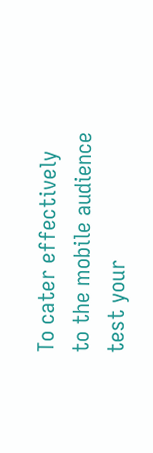To cater effectively to the mobile audience test your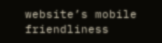website’s mobile friendliness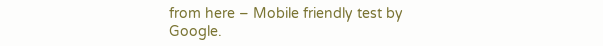from here – Mobile friendly test by Google.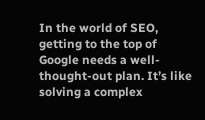In the world of SEO, getting to the top of Google needs a well-thought-out plan. It’s like solving a complex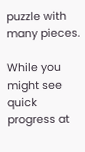puzzle with many pieces.

While you might see quick progress at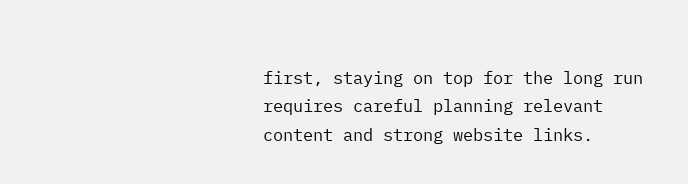first, staying on top for the long run requires careful planning relevant content and strong website links.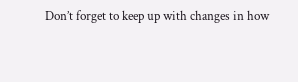Don’t forget to keep up with changes in how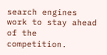search engines work to stay ahead of the competition.